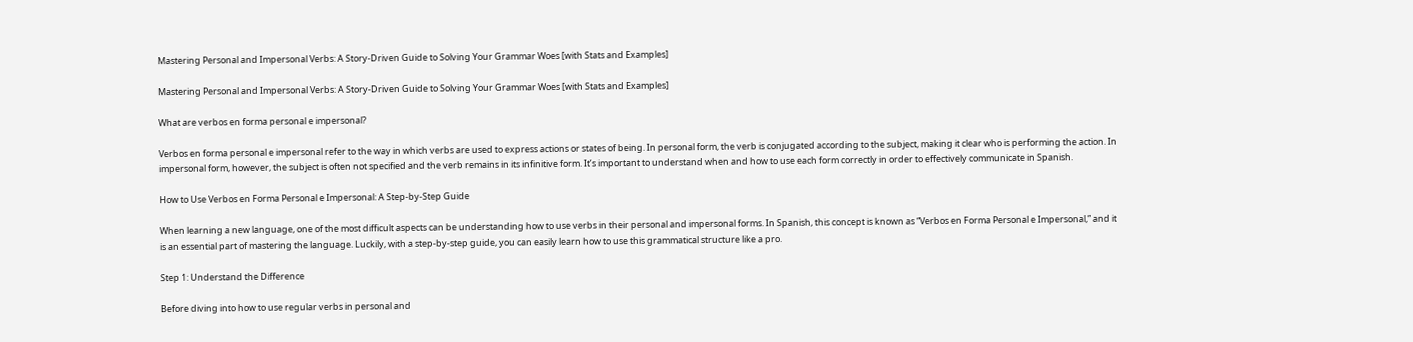Mastering Personal and Impersonal Verbs: A Story-Driven Guide to Solving Your Grammar Woes [with Stats and Examples]

Mastering Personal and Impersonal Verbs: A Story-Driven Guide to Solving Your Grammar Woes [with Stats and Examples]

What are verbos en forma personal e impersonal?

Verbos en forma personal e impersonal refer to the way in which verbs are used to express actions or states of being. In personal form, the verb is conjugated according to the subject, making it clear who is performing the action. In impersonal form, however, the subject is often not specified and the verb remains in its infinitive form. It’s important to understand when and how to use each form correctly in order to effectively communicate in Spanish.

How to Use Verbos en Forma Personal e Impersonal: A Step-by-Step Guide

When learning a new language, one of the most difficult aspects can be understanding how to use verbs in their personal and impersonal forms. In Spanish, this concept is known as “Verbos en Forma Personal e Impersonal,” and it is an essential part of mastering the language. Luckily, with a step-by-step guide, you can easily learn how to use this grammatical structure like a pro.

Step 1: Understand the Difference

Before diving into how to use regular verbs in personal and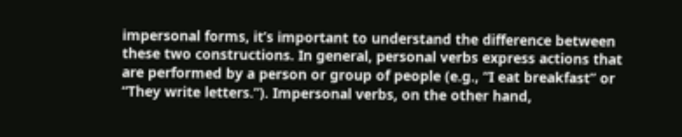impersonal forms, it’s important to understand the difference between these two constructions. In general, personal verbs express actions that are performed by a person or group of people (e.g., “I eat breakfast” or “They write letters.”). Impersonal verbs, on the other hand,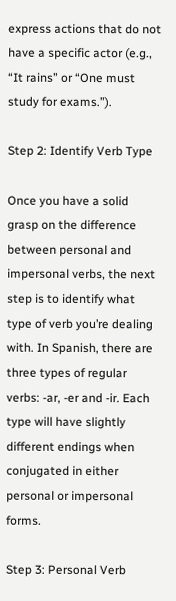express actions that do not have a specific actor (e.g., “It rains” or “One must study for exams.”).

Step 2: Identify Verb Type

Once you have a solid grasp on the difference between personal and impersonal verbs, the next step is to identify what type of verb you’re dealing with. In Spanish, there are three types of regular verbs: -ar, -er and -ir. Each type will have slightly different endings when conjugated in either personal or impersonal forms.

Step 3: Personal Verb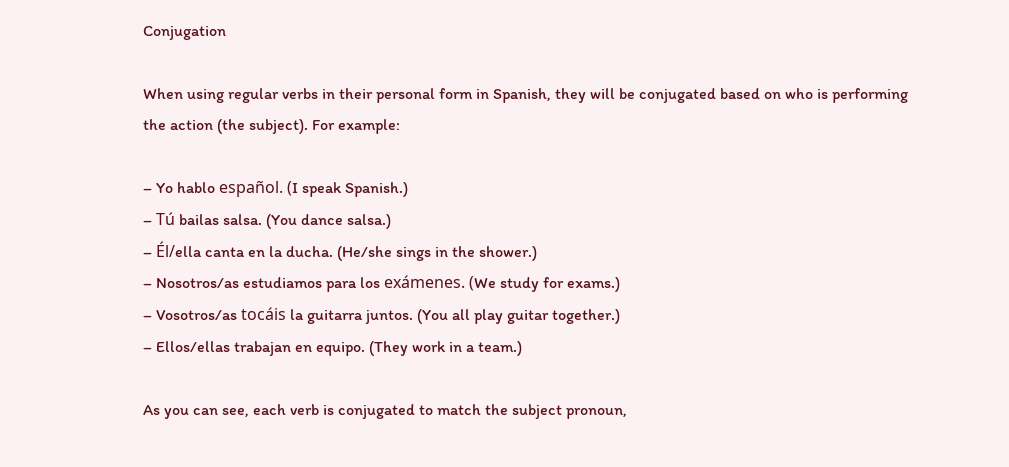Conjugation

When using regular verbs in their personal form in Spanish, they will be conjugated based on who is performing the action (the subject). For example:

– Yo hablo español. (I speak Spanish.)
– Tú bailas salsa. (You dance salsa.)
– Él/ella canta en la ducha. (He/she sings in the shower.)
– Nosotros/as estudiamos para los exámenes. (We study for exams.)
– Vosotros/as tocáis la guitarra juntos. (You all play guitar together.)
– Ellos/ellas trabajan en equipo. (They work in a team.)

As you can see, each verb is conjugated to match the subject pronoun,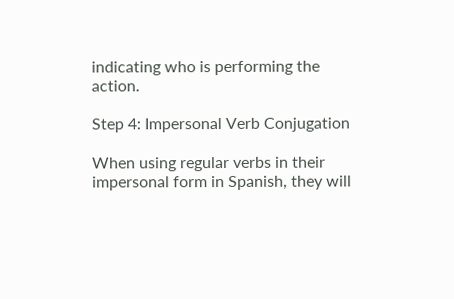indicating who is performing the action.

Step 4: Impersonal Verb Conjugation

When using regular verbs in their impersonal form in Spanish, they will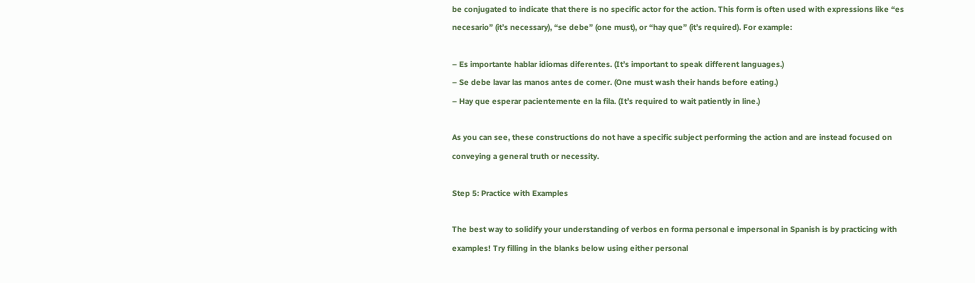be conjugated to indicate that there is no specific actor for the action. This form is often used with expressions like “es necesario” (it’s necessary), “se debe” (one must), or “hay que” (it’s required). For example:

– Es importante hablar idiomas diferentes. (It’s important to speak different languages.)
– Se debe lavar las manos antes de comer. (One must wash their hands before eating.)
– Hay que esperar pacientemente en la fila. (It’s required to wait patiently in line.)

As you can see, these constructions do not have a specific subject performing the action and are instead focused on conveying a general truth or necessity.

Step 5: Practice with Examples

The best way to solidify your understanding of verbos en forma personal e impersonal in Spanish is by practicing with examples! Try filling in the blanks below using either personal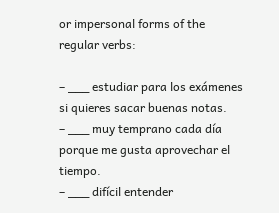or impersonal forms of the regular verbs:

– ___ estudiar para los exámenes si quieres sacar buenas notas.
– ___ muy temprano cada día porque me gusta aprovechar el tiempo.
– ___ difícil entender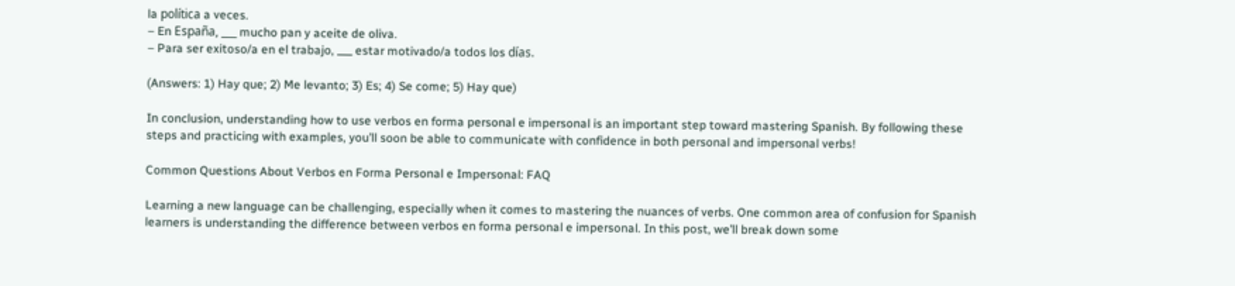la política a veces.
– En España, ___ mucho pan y aceite de oliva.
– Para ser exitoso/a en el trabajo, ___ estar motivado/a todos los días.

(Answers: 1) Hay que; 2) Me levanto; 3) Es; 4) Se come; 5) Hay que)

In conclusion, understanding how to use verbos en forma personal e impersonal is an important step toward mastering Spanish. By following these steps and practicing with examples, you’ll soon be able to communicate with confidence in both personal and impersonal verbs!

Common Questions About Verbos en Forma Personal e Impersonal: FAQ

Learning a new language can be challenging, especially when it comes to mastering the nuances of verbs. One common area of confusion for Spanish learners is understanding the difference between verbos en forma personal e impersonal. In this post, we’ll break down some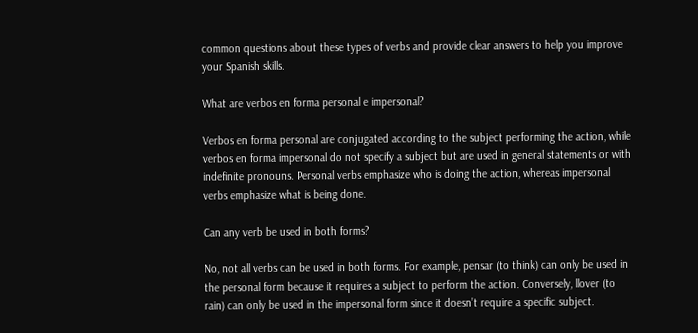common questions about these types of verbs and provide clear answers to help you improve your Spanish skills.

What are verbos en forma personal e impersonal?

Verbos en forma personal are conjugated according to the subject performing the action, while verbos en forma impersonal do not specify a subject but are used in general statements or with indefinite pronouns. Personal verbs emphasize who is doing the action, whereas impersonal verbs emphasize what is being done.

Can any verb be used in both forms?

No, not all verbs can be used in both forms. For example, pensar (to think) can only be used in the personal form because it requires a subject to perform the action. Conversely, llover (to rain) can only be used in the impersonal form since it doesn’t require a specific subject.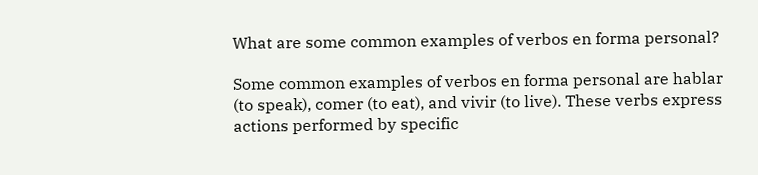What are some common examples of verbos en forma personal?

Some common examples of verbos en forma personal are hablar (to speak), comer (to eat), and vivir (to live). These verbs express actions performed by specific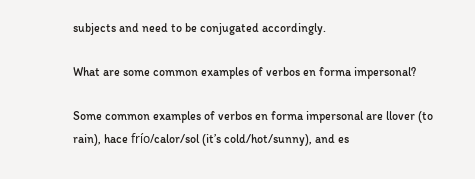subjects and need to be conjugated accordingly.

What are some common examples of verbos en forma impersonal?

Some common examples of verbos en forma impersonal are llover (to rain), hace frío/calor/sol (it’s cold/hot/sunny), and es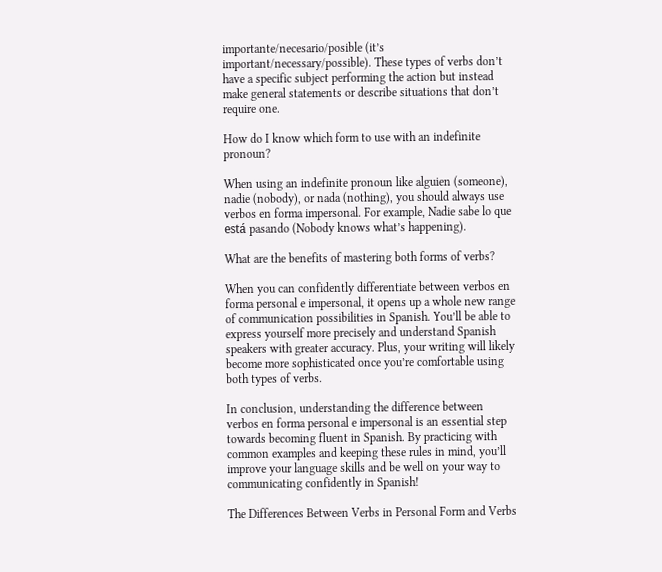importante/necesario/posible (it’s important/necessary/possible). These types of verbs don’t have a specific subject performing the action but instead make general statements or describe situations that don’t require one.

How do I know which form to use with an indefinite pronoun?

When using an indefinite pronoun like alguien (someone), nadie (nobody), or nada (nothing), you should always use verbos en forma impersonal. For example, Nadie sabe lo que está pasando (Nobody knows what’s happening).

What are the benefits of mastering both forms of verbs?

When you can confidently differentiate between verbos en forma personal e impersonal, it opens up a whole new range of communication possibilities in Spanish. You’ll be able to express yourself more precisely and understand Spanish speakers with greater accuracy. Plus, your writing will likely become more sophisticated once you’re comfortable using both types of verbs.

In conclusion, understanding the difference between verbos en forma personal e impersonal is an essential step towards becoming fluent in Spanish. By practicing with common examples and keeping these rules in mind, you’ll improve your language skills and be well on your way to communicating confidently in Spanish!

The Differences Between Verbs in Personal Form and Verbs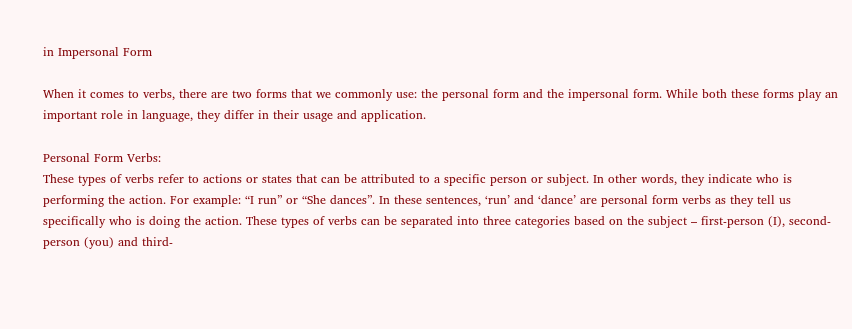in Impersonal Form

When it comes to verbs, there are two forms that we commonly use: the personal form and the impersonal form. While both these forms play an important role in language, they differ in their usage and application.

Personal Form Verbs:
These types of verbs refer to actions or states that can be attributed to a specific person or subject. In other words, they indicate who is performing the action. For example: “I run” or “She dances”. In these sentences, ‘run’ and ‘dance’ are personal form verbs as they tell us specifically who is doing the action. These types of verbs can be separated into three categories based on the subject – first-person (I), second-person (you) and third-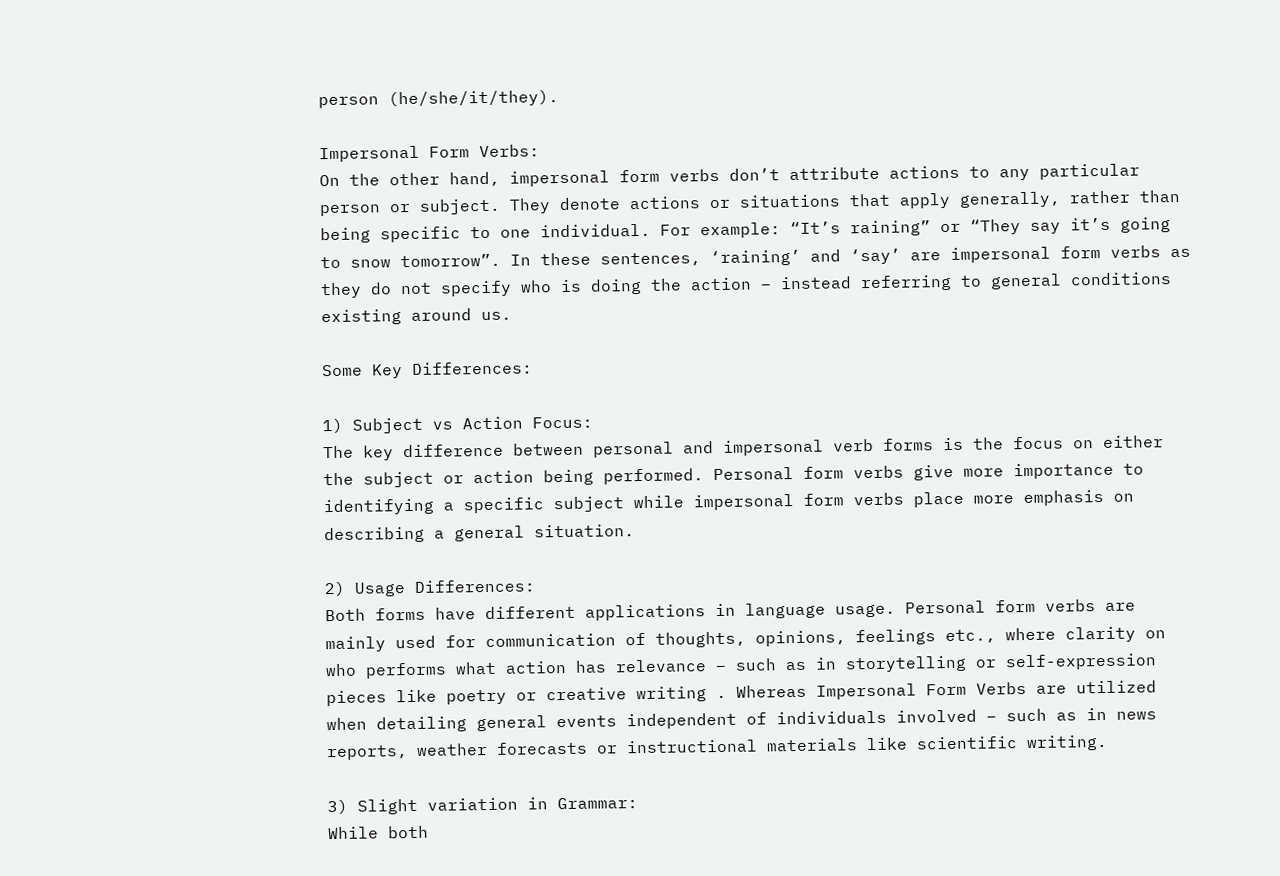person (he/she/it/they).

Impersonal Form Verbs:
On the other hand, impersonal form verbs don’t attribute actions to any particular person or subject. They denote actions or situations that apply generally, rather than being specific to one individual. For example: “It’s raining” or “They say it’s going to snow tomorrow”. In these sentences, ‘raining’ and ‘say’ are impersonal form verbs as they do not specify who is doing the action – instead referring to general conditions existing around us.

Some Key Differences:

1) Subject vs Action Focus:
The key difference between personal and impersonal verb forms is the focus on either the subject or action being performed. Personal form verbs give more importance to identifying a specific subject while impersonal form verbs place more emphasis on describing a general situation.

2) Usage Differences:
Both forms have different applications in language usage. Personal form verbs are mainly used for communication of thoughts, opinions, feelings etc., where clarity on who performs what action has relevance – such as in storytelling or self-expression pieces like poetry or creative writing . Whereas Impersonal Form Verbs are utilized when detailing general events independent of individuals involved – such as in news reports, weather forecasts or instructional materials like scientific writing.

3) Slight variation in Grammar:
While both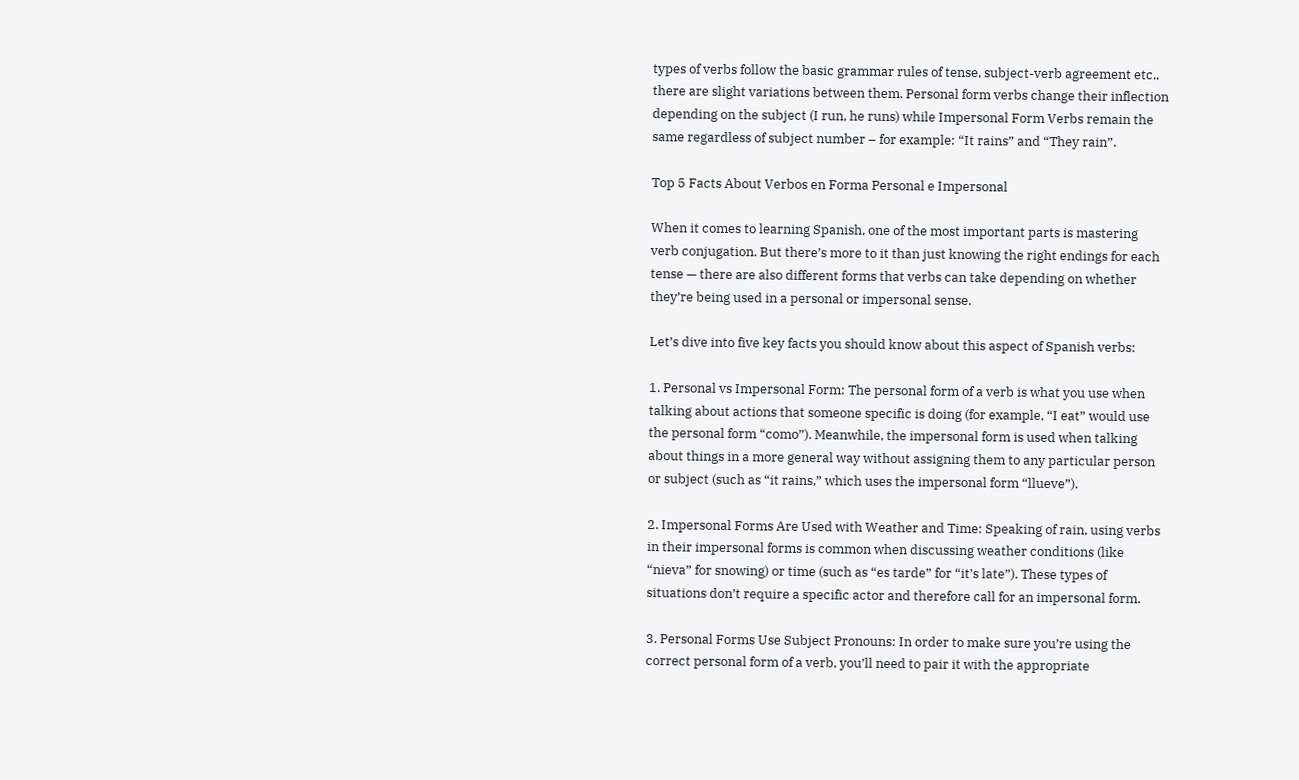types of verbs follow the basic grammar rules of tense, subject-verb agreement etc., there are slight variations between them. Personal form verbs change their inflection depending on the subject (I run, he runs) while Impersonal Form Verbs remain the same regardless of subject number – for example: “It rains” and “They rain”.

Top 5 Facts About Verbos en Forma Personal e Impersonal

When it comes to learning Spanish, one of the most important parts is mastering verb conjugation. But there’s more to it than just knowing the right endings for each tense — there are also different forms that verbs can take depending on whether they’re being used in a personal or impersonal sense.

Let’s dive into five key facts you should know about this aspect of Spanish verbs:

1. Personal vs Impersonal Form: The personal form of a verb is what you use when talking about actions that someone specific is doing (for example, “I eat” would use the personal form “como”). Meanwhile, the impersonal form is used when talking about things in a more general way without assigning them to any particular person or subject (such as “it rains,” which uses the impersonal form “llueve”).

2. Impersonal Forms Are Used with Weather and Time: Speaking of rain, using verbs in their impersonal forms is common when discussing weather conditions (like “nieva” for snowing) or time (such as “es tarde” for “it’s late”). These types of situations don’t require a specific actor and therefore call for an impersonal form.

3. Personal Forms Use Subject Pronouns: In order to make sure you’re using the correct personal form of a verb, you’ll need to pair it with the appropriate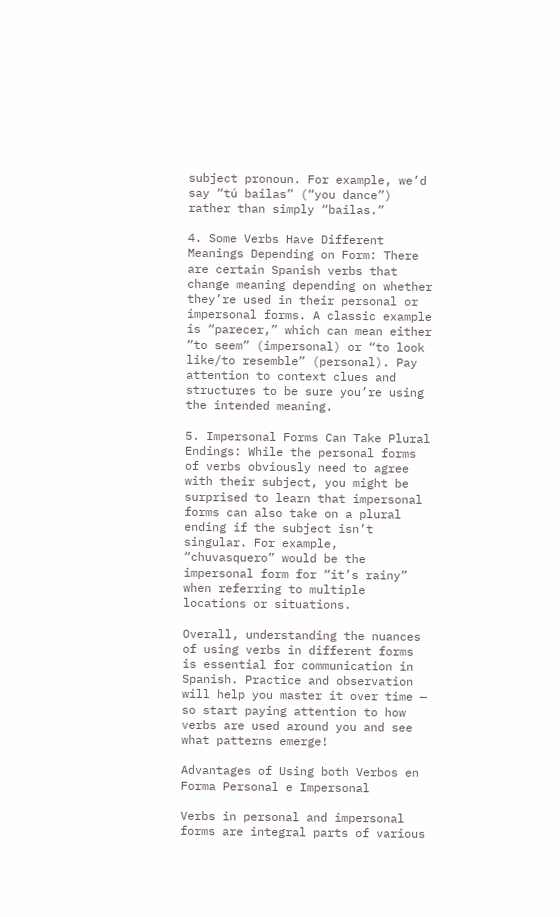subject pronoun. For example, we’d say “tú bailas” (“you dance”) rather than simply “bailas.”

4. Some Verbs Have Different Meanings Depending on Form: There are certain Spanish verbs that change meaning depending on whether they’re used in their personal or impersonal forms. A classic example is “parecer,” which can mean either “to seem” (impersonal) or “to look like/to resemble” (personal). Pay attention to context clues and structures to be sure you’re using the intended meaning.

5. Impersonal Forms Can Take Plural Endings: While the personal forms of verbs obviously need to agree with their subject, you might be surprised to learn that impersonal forms can also take on a plural ending if the subject isn’t singular. For example, “chuvasquero” would be the impersonal form for “it’s rainy” when referring to multiple locations or situations.

Overall, understanding the nuances of using verbs in different forms is essential for communication in Spanish. Practice and observation will help you master it over time — so start paying attention to how verbs are used around you and see what patterns emerge!

Advantages of Using both Verbos en Forma Personal e Impersonal

Verbs in personal and impersonal forms are integral parts of various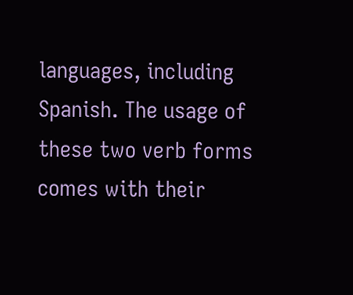languages, including Spanish. The usage of these two verb forms comes with their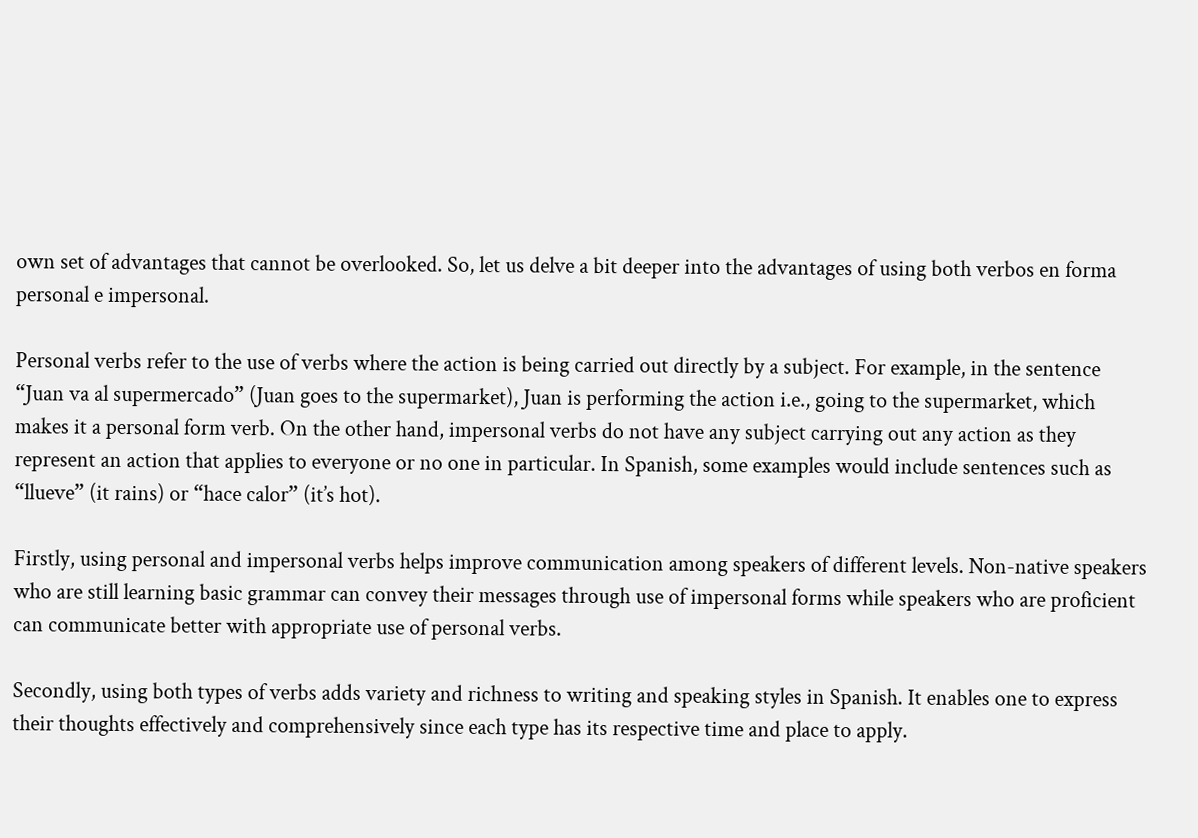own set of advantages that cannot be overlooked. So, let us delve a bit deeper into the advantages of using both verbos en forma personal e impersonal.

Personal verbs refer to the use of verbs where the action is being carried out directly by a subject. For example, in the sentence “Juan va al supermercado” (Juan goes to the supermarket), Juan is performing the action i.e., going to the supermarket, which makes it a personal form verb. On the other hand, impersonal verbs do not have any subject carrying out any action as they represent an action that applies to everyone or no one in particular. In Spanish, some examples would include sentences such as “llueve” (it rains) or “hace calor” (it’s hot).

Firstly, using personal and impersonal verbs helps improve communication among speakers of different levels. Non-native speakers who are still learning basic grammar can convey their messages through use of impersonal forms while speakers who are proficient can communicate better with appropriate use of personal verbs.

Secondly, using both types of verbs adds variety and richness to writing and speaking styles in Spanish. It enables one to express their thoughts effectively and comprehensively since each type has its respective time and place to apply.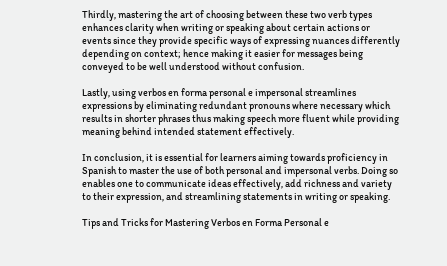Thirdly, mastering the art of choosing between these two verb types enhances clarity when writing or speaking about certain actions or events since they provide specific ways of expressing nuances differently depending on context; hence making it easier for messages being conveyed to be well understood without confusion.

Lastly, using verbos en forma personal e impersonal streamlines expressions by eliminating redundant pronouns where necessary which results in shorter phrases thus making speech more fluent while providing meaning behind intended statement effectively.

In conclusion, it is essential for learners aiming towards proficiency in Spanish to master the use of both personal and impersonal verbs. Doing so enables one to communicate ideas effectively, add richness and variety to their expression, and streamlining statements in writing or speaking.

Tips and Tricks for Mastering Verbos en Forma Personal e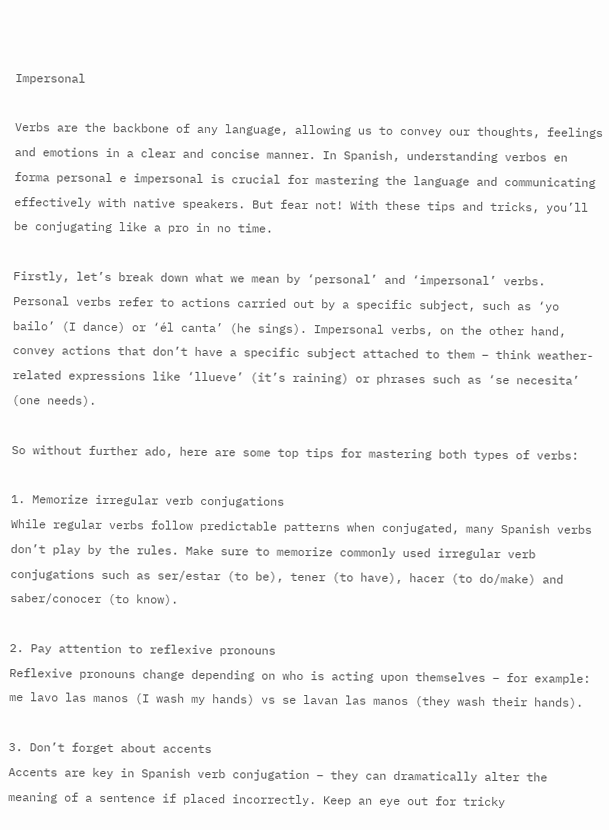Impersonal

Verbs are the backbone of any language, allowing us to convey our thoughts, feelings and emotions in a clear and concise manner. In Spanish, understanding verbos en forma personal e impersonal is crucial for mastering the language and communicating effectively with native speakers. But fear not! With these tips and tricks, you’ll be conjugating like a pro in no time.

Firstly, let’s break down what we mean by ‘personal’ and ‘impersonal’ verbs. Personal verbs refer to actions carried out by a specific subject, such as ‘yo bailo’ (I dance) or ‘él canta’ (he sings). Impersonal verbs, on the other hand, convey actions that don’t have a specific subject attached to them – think weather-related expressions like ‘llueve’ (it’s raining) or phrases such as ‘se necesita’ (one needs).

So without further ado, here are some top tips for mastering both types of verbs:

1. Memorize irregular verb conjugations
While regular verbs follow predictable patterns when conjugated, many Spanish verbs don’t play by the rules. Make sure to memorize commonly used irregular verb conjugations such as ser/estar (to be), tener (to have), hacer (to do/make) and saber/conocer (to know).

2. Pay attention to reflexive pronouns
Reflexive pronouns change depending on who is acting upon themselves – for example: me lavo las manos (I wash my hands) vs se lavan las manos (they wash their hands).

3. Don’t forget about accents
Accents are key in Spanish verb conjugation – they can dramatically alter the meaning of a sentence if placed incorrectly. Keep an eye out for tricky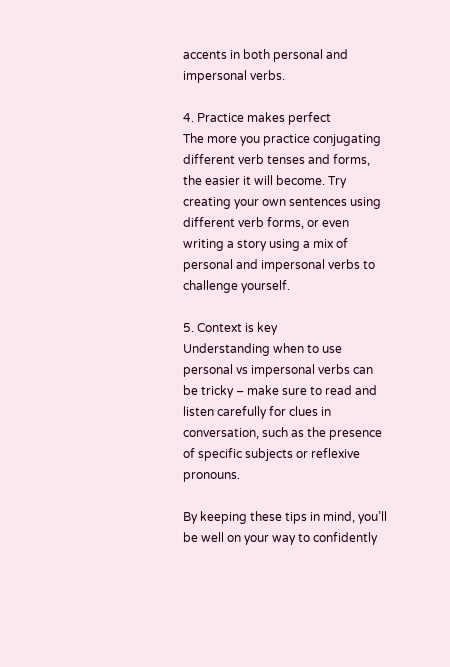accents in both personal and impersonal verbs.

4. Practice makes perfect
The more you practice conjugating different verb tenses and forms, the easier it will become. Try creating your own sentences using different verb forms, or even writing a story using a mix of personal and impersonal verbs to challenge yourself.

5. Context is key
Understanding when to use personal vs impersonal verbs can be tricky – make sure to read and listen carefully for clues in conversation, such as the presence of specific subjects or reflexive pronouns.

By keeping these tips in mind, you’ll be well on your way to confidently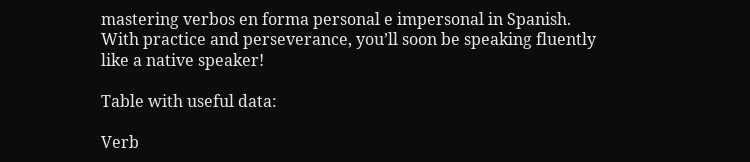mastering verbos en forma personal e impersonal in Spanish. With practice and perseverance, you’ll soon be speaking fluently like a native speaker!

Table with useful data:

Verb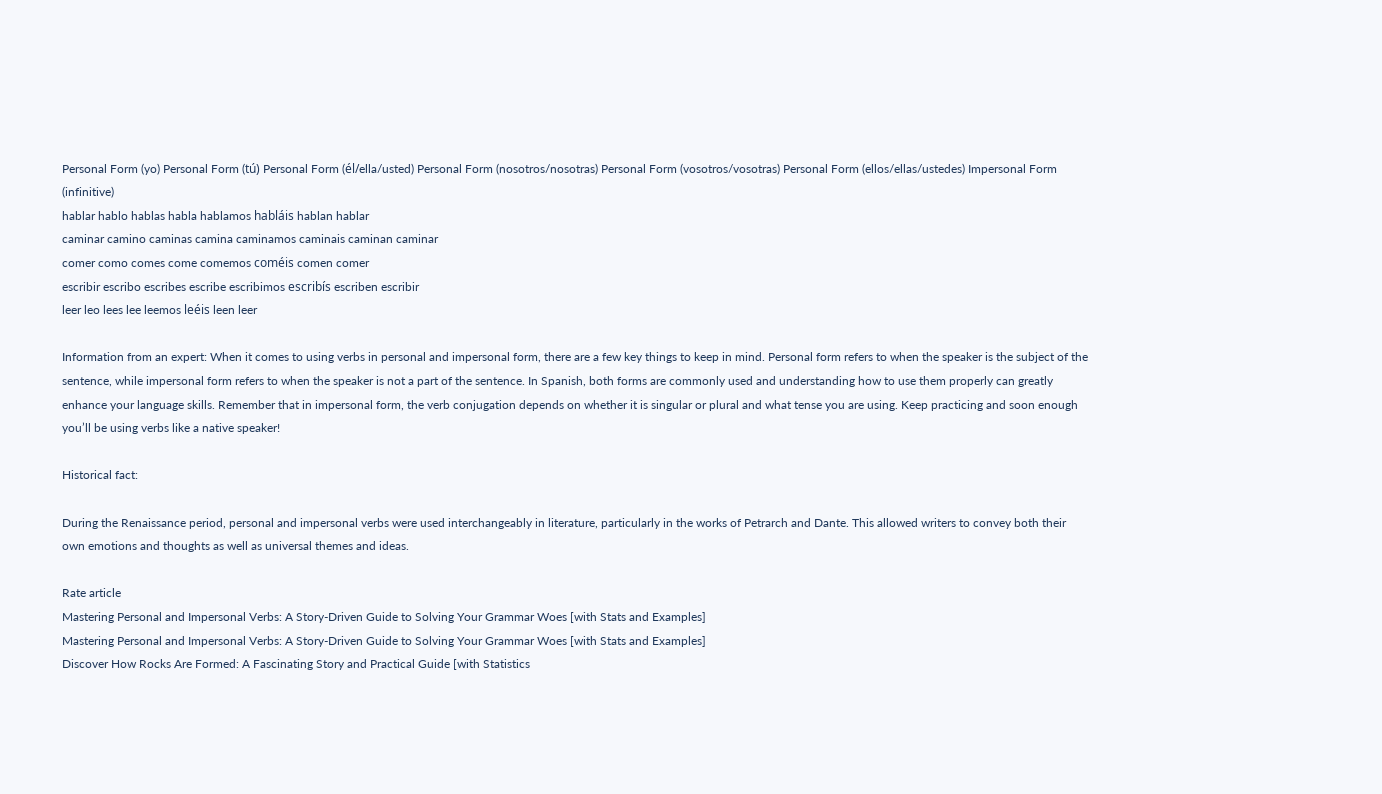Personal Form (yo) Personal Form (tú) Personal Form (él/ella/usted) Personal Form (nosotros/nosotras) Personal Form (vosotros/vosotras) Personal Form (ellos/ellas/ustedes) Impersonal Form (infinitive)
hablar hablo hablas habla hablamos habláis hablan hablar
caminar camino caminas camina caminamos caminais caminan caminar
comer como comes come comemos coméis comen comer
escribir escribo escribes escribe escribimos escribís escriben escribir
leer leo lees lee leemos leéis leen leer

Information from an expert: When it comes to using verbs in personal and impersonal form, there are a few key things to keep in mind. Personal form refers to when the speaker is the subject of the sentence, while impersonal form refers to when the speaker is not a part of the sentence. In Spanish, both forms are commonly used and understanding how to use them properly can greatly enhance your language skills. Remember that in impersonal form, the verb conjugation depends on whether it is singular or plural and what tense you are using. Keep practicing and soon enough you’ll be using verbs like a native speaker!

Historical fact:

During the Renaissance period, personal and impersonal verbs were used interchangeably in literature, particularly in the works of Petrarch and Dante. This allowed writers to convey both their own emotions and thoughts as well as universal themes and ideas.

Rate article
Mastering Personal and Impersonal Verbs: A Story-Driven Guide to Solving Your Grammar Woes [with Stats and Examples]
Mastering Personal and Impersonal Verbs: A Story-Driven Guide to Solving Your Grammar Woes [with Stats and Examples]
Discover How Rocks Are Formed: A Fascinating Story and Practical Guide [with Statistics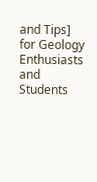and Tips] for Geology Enthusiasts and Students